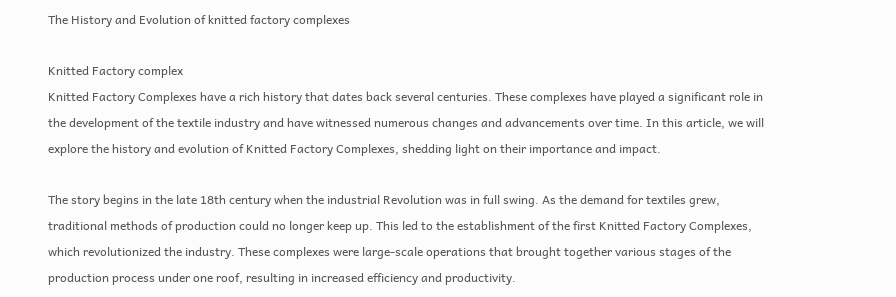The History and Evolution of knitted factory complexes

Knitted Factory complex
Knitted Factory Complexes have a rich history that dates back several centuries. These complexes have played a significant role in the development of the textile industry and have witnessed numerous changes and advancements over time. In this article, we will explore the history and evolution of Knitted Factory Complexes, shedding light on their importance and impact.

The story begins in the late 18th century when the industrial Revolution was in full swing. As the demand for textiles grew, traditional methods of production could no longer keep up. This led to the establishment of the first Knitted Factory Complexes, which revolutionized the industry. These complexes were large-scale operations that brought together various stages of the production process under one roof, resulting in increased efficiency and productivity.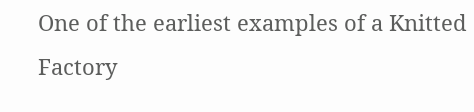One of the earliest examples of a Knitted Factory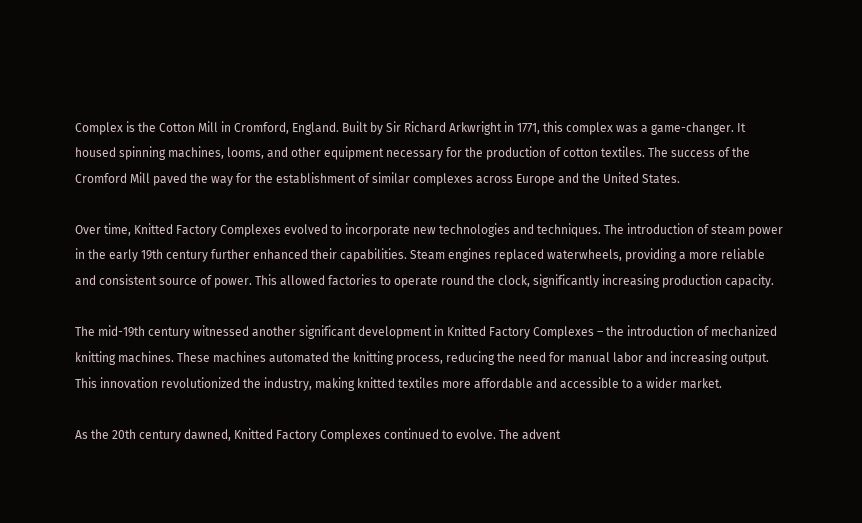Complex is the Cotton Mill in Cromford, England. Built by Sir Richard Arkwright in 1771, this complex was a game-changer. It housed spinning machines, looms, and other equipment necessary for the production of cotton textiles. The success of the Cromford Mill paved the way for the establishment of similar complexes across Europe and the United States.

Over time, Knitted Factory Complexes evolved to incorporate new technologies and techniques. The introduction of steam power in the early 19th century further enhanced their capabilities. Steam engines replaced waterwheels, providing a more reliable and consistent source of power. This allowed factories to operate round the clock, significantly increasing production capacity.

The mid-19th century witnessed another significant development in Knitted Factory Complexes – the introduction of mechanized knitting machines. These machines automated the knitting process, reducing the need for manual labor and increasing output. This innovation revolutionized the industry, making knitted textiles more affordable and accessible to a wider market.

As the 20th century dawned, Knitted Factory Complexes continued to evolve. The advent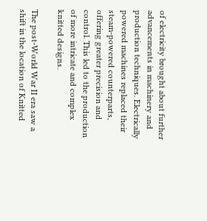of electricity brought about further advancements in machinery and production techniques. Electrically powered machines replaced their steam-powered counterparts, offering greater precision and control. This led to the production of more intricate and complex knitted designs.

The post-World War II era saw a shift in the location of Knitted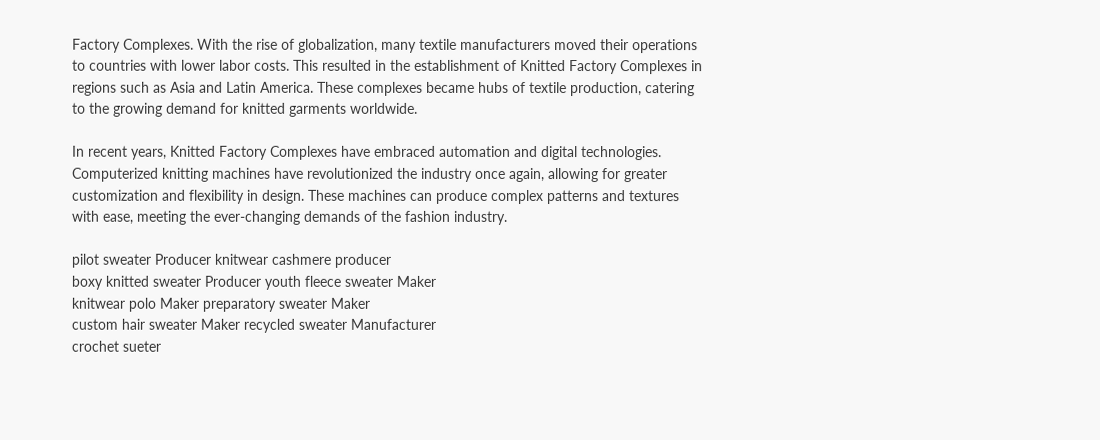Factory Complexes. With the rise of globalization, many textile manufacturers moved their operations to countries with lower labor costs. This resulted in the establishment of Knitted Factory Complexes in regions such as Asia and Latin America. These complexes became hubs of textile production, catering to the growing demand for knitted garments worldwide.

In recent years, Knitted Factory Complexes have embraced automation and digital technologies. Computerized knitting machines have revolutionized the industry once again, allowing for greater customization and flexibility in design. These machines can produce complex patterns and textures with ease, meeting the ever-changing demands of the fashion industry.

pilot sweater Producer knitwear cashmere producer
boxy knitted sweater Producer youth fleece sweater Maker
knitwear polo Maker preparatory sweater Maker
custom hair sweater Maker recycled sweater Manufacturer
crochet sueter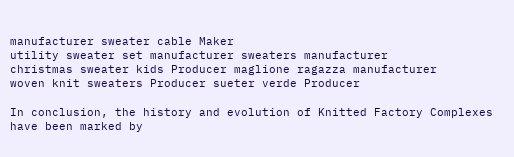manufacturer sweater cable Maker
utility sweater set manufacturer sweaters manufacturer
christmas sweater kids Producer maglione ragazza manufacturer
woven knit sweaters Producer sueter verde Producer

In conclusion, the history and evolution of Knitted Factory Complexes have been marked by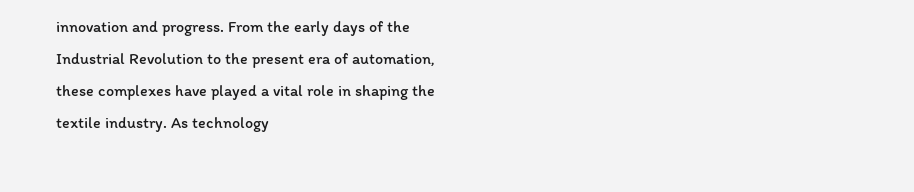innovation and progress. From the early days of the Industrial Revolution to the present era of automation, these complexes have played a vital role in shaping the textile industry. As technology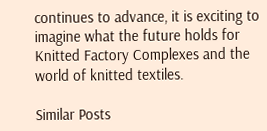continues to advance, it is exciting to imagine what the future holds for Knitted Factory Complexes and the world of knitted textiles.

Similar Posts